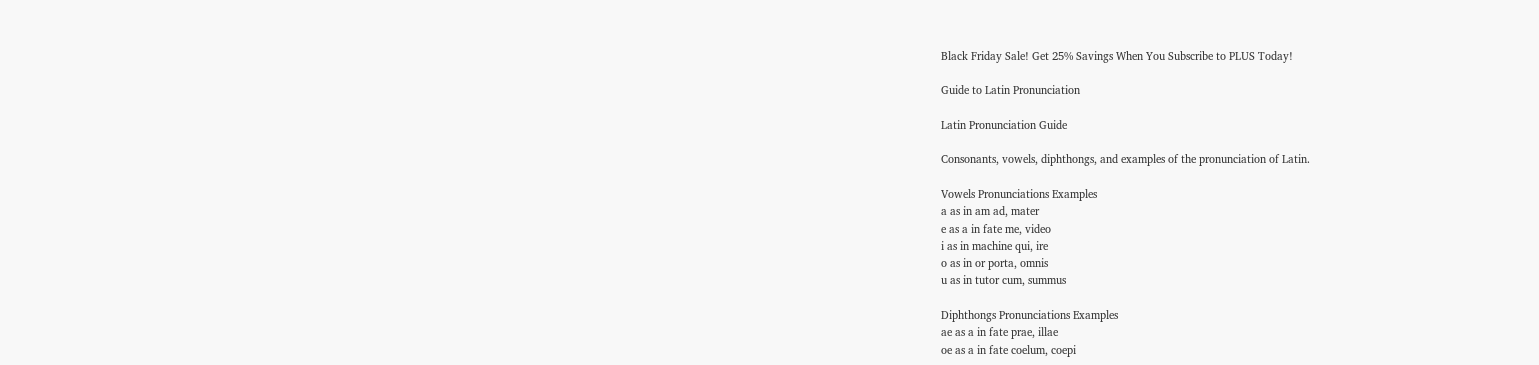Black Friday Sale! Get 25% Savings When You Subscribe to PLUS Today!

Guide to Latin Pronunciation

Latin Pronunciation Guide

Consonants, vowels, diphthongs, and examples of the pronunciation of Latin.

Vowels Pronunciations Examples
a as in am ad, mater
e as a in fate me, video
i as in machine qui, ire
o as in or porta, omnis
u as in tutor cum, summus

Diphthongs Pronunciations Examples
ae as a in fate prae, illae
oe as a in fate coelum, coepi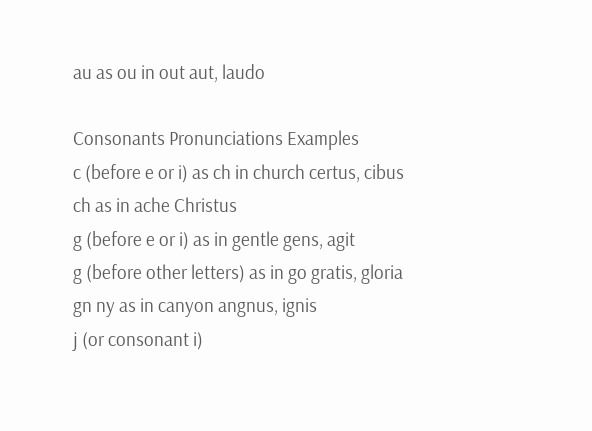au as ou in out aut, laudo

Consonants Pronunciations Examples
c (before e or i) as ch in church certus, cibus
ch as in ache Christus
g (before e or i) as in gentle gens, agit
g (before other letters) as in go gratis, gloria
gn ny as in canyon angnus, ignis
j (or consonant i)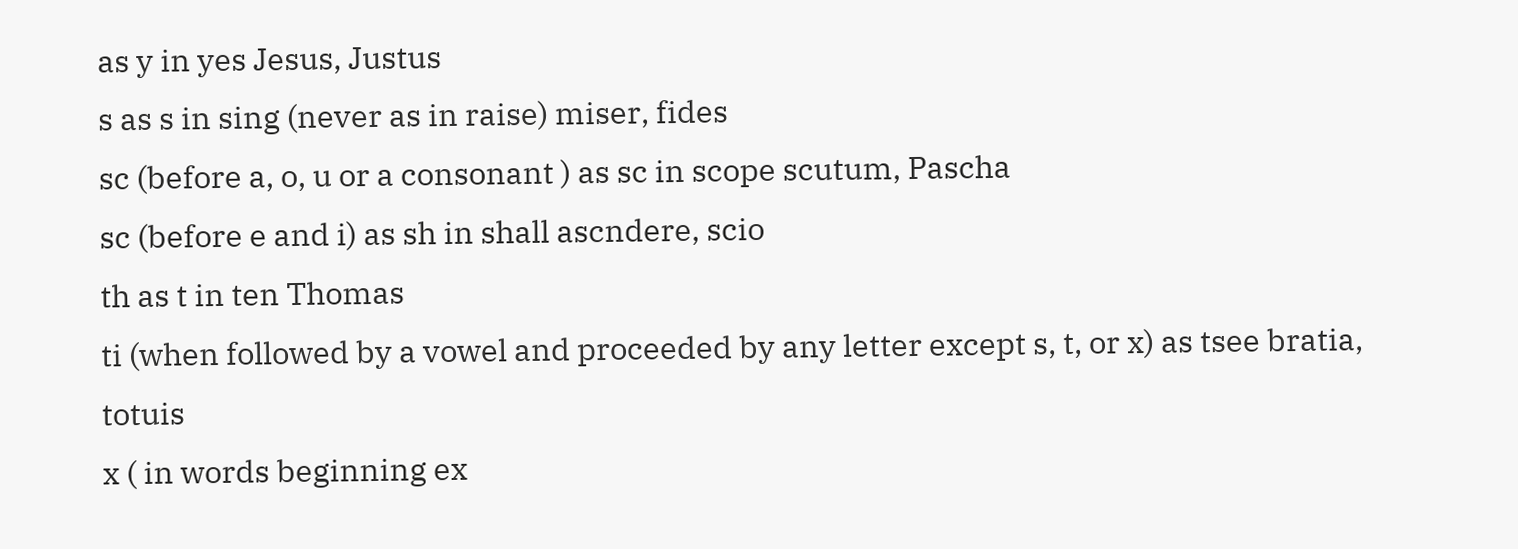as y in yes Jesus, Justus
s as s in sing (never as in raise) miser, fides
sc (before a, o, u or a consonant ) as sc in scope scutum, Pascha
sc (before e and i) as sh in shall ascndere, scio
th as t in ten Thomas
ti (when followed by a vowel and proceeded by any letter except s, t, or x) as tsee bratia, totuis
x ( in words beginning ex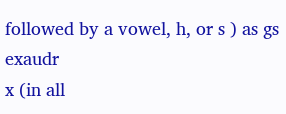followed by a vowel, h, or s ) as gs exaudr
x (in all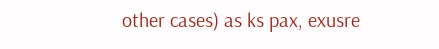other cases) as ks pax, exusre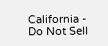California - Do Not Sell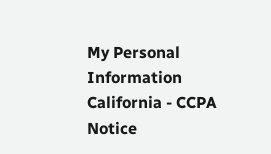My Personal Information  California - CCPA Notice